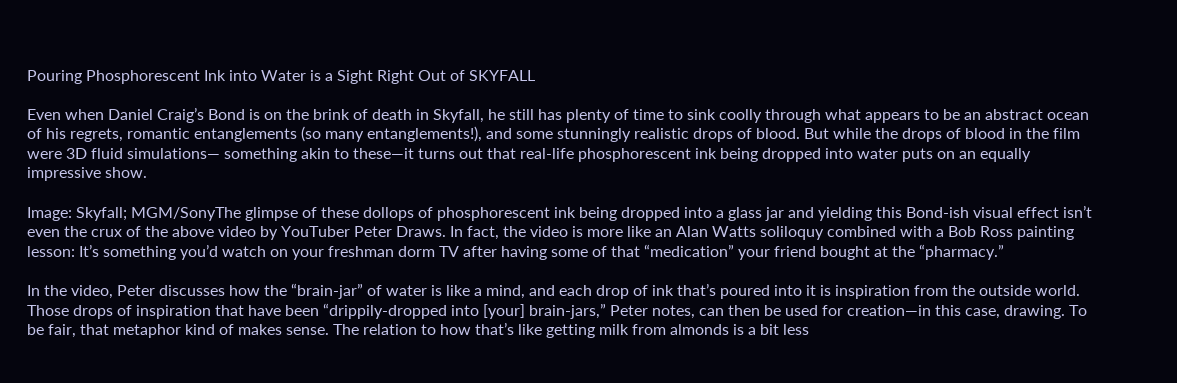Pouring Phosphorescent Ink into Water is a Sight Right Out of SKYFALL

Even when Daniel Craig’s Bond is on the brink of death in Skyfall, he still has plenty of time to sink coolly through what appears to be an abstract ocean of his regrets, romantic entanglements (so many entanglements!), and some stunningly realistic drops of blood. But while the drops of blood in the film were 3D fluid simulations— something akin to these—it turns out that real-life phosphorescent ink being dropped into water puts on an equally impressive show.

Image: Skyfall; MGM/SonyThe glimpse of these dollops of phosphorescent ink being dropped into a glass jar and yielding this Bond-ish visual effect isn’t even the crux of the above video by YouTuber Peter Draws. In fact, the video is more like an Alan Watts soliloquy combined with a Bob Ross painting lesson: It’s something you’d watch on your freshman dorm TV after having some of that “medication” your friend bought at the “pharmacy.”

In the video, Peter discusses how the “brain-jar” of water is like a mind, and each drop of ink that’s poured into it is inspiration from the outside world. Those drops of inspiration that have been “drippily-dropped into [your] brain-jars,” Peter notes, can then be used for creation—in this case, drawing. To be fair, that metaphor kind of makes sense. The relation to how that’s like getting milk from almonds is a bit less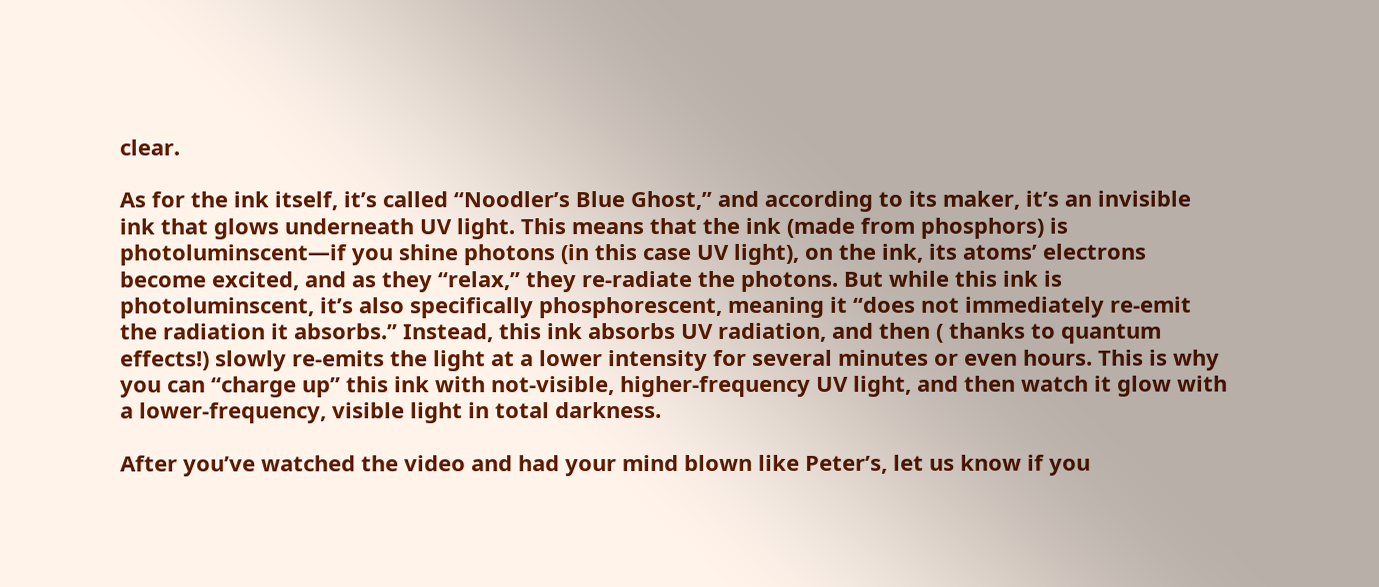clear.

As for the ink itself, it’s called “Noodler’s Blue Ghost,” and according to its maker, it’s an invisible ink that glows underneath UV light. This means that the ink (made from phosphors) is photoluminscent—if you shine photons (in this case UV light), on the ink, its atoms’ electrons become excited, and as they “relax,” they re-radiate the photons. But while this ink is photoluminscent, it’s also specifically phosphorescent, meaning it “does not immediately re-emit the radiation it absorbs.” Instead, this ink absorbs UV radiation, and then ( thanks to quantum effects!) slowly re-emits the light at a lower intensity for several minutes or even hours. This is why you can “charge up” this ink with not-visible, higher-frequency UV light, and then watch it glow with a lower-frequency, visible light in total darkness.

After you’ve watched the video and had your mind blown like Peter’s, let us know if you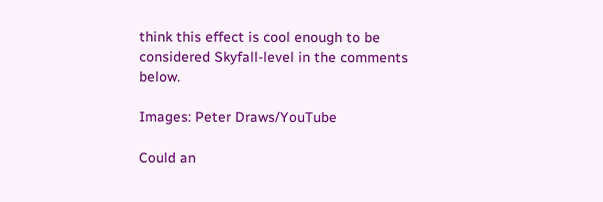think this effect is cool enough to be considered Skyfall-level in the comments below.

Images: Peter Draws/YouTube

Could an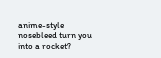anime-style nosebleed turn you into a rocket?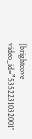[brightcove video_id=”5352231032001″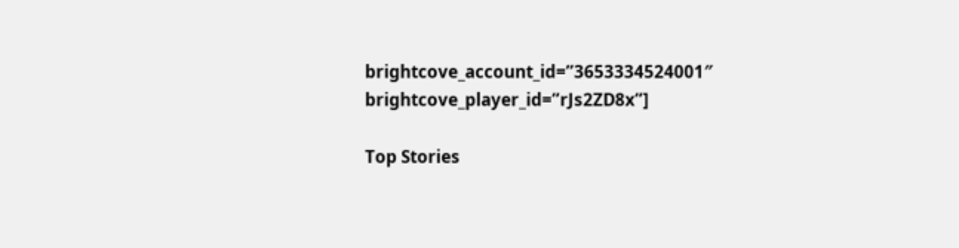brightcove_account_id=”3653334524001″ brightcove_player_id=”rJs2ZD8x”]

Top Stories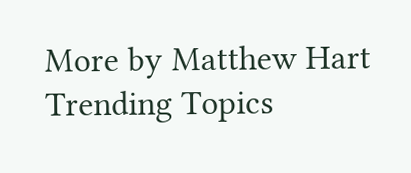More by Matthew Hart
Trending Topics